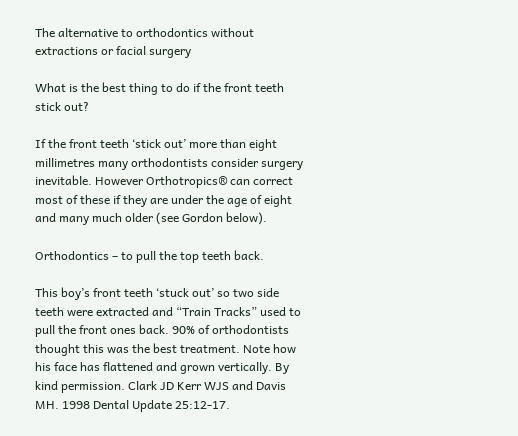The alternative to orthodontics without extractions or facial surgery

What is the best thing to do if the front teeth stick out?

If the front teeth ‘stick out’ more than eight millimetres many orthodontists consider surgery inevitable. However Orthotropics® can correct most of these if they are under the age of eight and many much older (see Gordon below).

Orthodontics – to pull the top teeth back.

This boy’s front teeth ‘stuck out’ so two side teeth were extracted and “Train Tracks” used to pull the front ones back. 90% of orthodontists thought this was the best treatment. Note how his face has flattened and grown vertically. By kind permission. Clark JD Kerr WJS and Davis MH. 1998 Dental Update 25:12-17.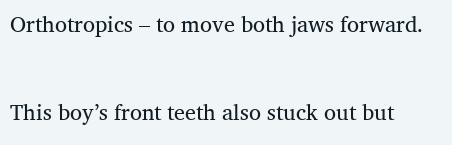Orthotropics – to move both jaws forward.

This boy’s front teeth also stuck out but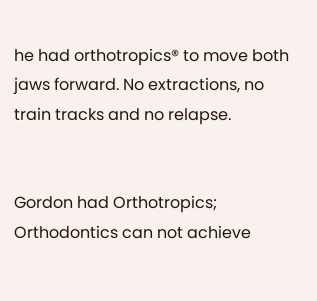he had orthotropics® to move both jaws forward. No extractions, no train tracks and no relapse.


Gordon had Orthotropics; Orthodontics can not achieve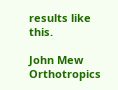results like this.

John Mew Orthotropics